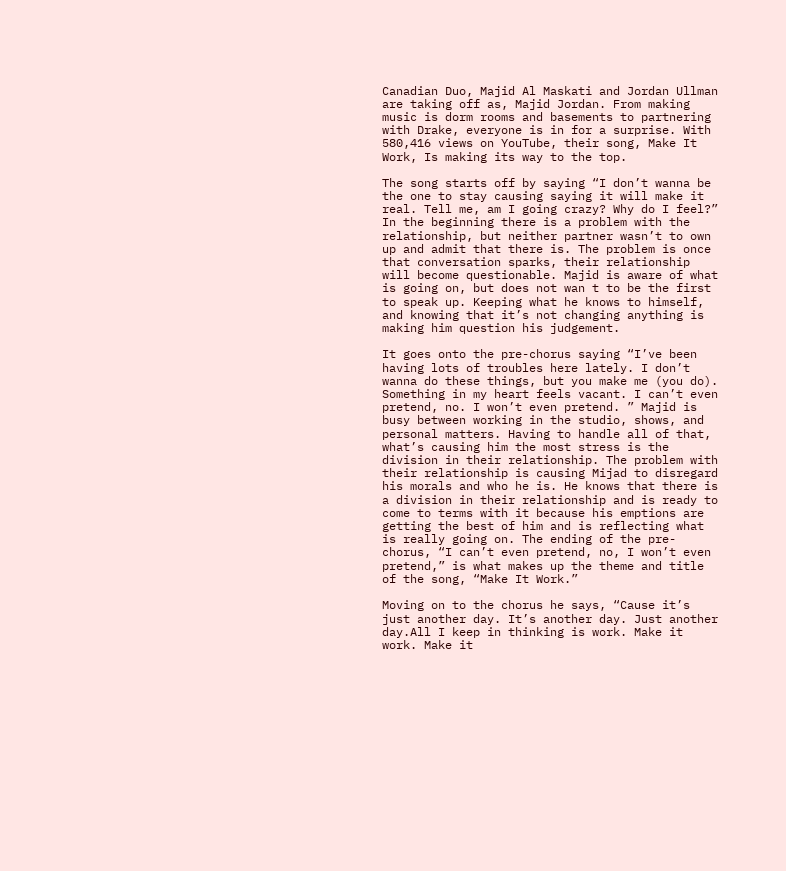Canadian Duo, Majid Al Maskati and Jordan Ullman are taking off as, Majid Jordan. From making music is dorm rooms and basements to partnering with Drake, everyone is in for a surprise. With 580,416 views on YouTube, their song, Make It Work, Is making its way to the top.

The song starts off by saying “I don’t wanna be the one to stay causing saying it will make it real. Tell me, am I going crazy? Why do I feel?” In the beginning there is a problem with the relationship, but neither partner wasn’t to own up and admit that there is. The problem is once that conversation sparks, their relationship will become questionable. Majid is aware of what is going on, but does not wan t to be the first to speak up. Keeping what he knows to himself, and knowing that it’s not changing anything is making him question his judgement.

It goes onto the pre-chorus saying “I’ve been having lots of troubles here lately. I don’t wanna do these things, but you make me (you do). Something in my heart feels vacant. I can’t even pretend, no. I won’t even pretend. ” Majid is busy between working in the studio, shows, and personal matters. Having to handle all of that, what’s causing him the most stress is the division in their relationship. The problem with their relationship is causing Mijad to disregard his morals and who he is. He knows that there is a division in their relationship and is ready to come to terms with it because his emptions are getting the best of him and is reflecting what is really going on. The ending of the pre-chorus, “I can’t even pretend, no, I won’t even pretend,” is what makes up the theme and title of the song, “Make It Work.”

Moving on to the chorus he says, “Cause it’s just another day. It’s another day. Just another day.All I keep in thinking is work. Make it work. Make it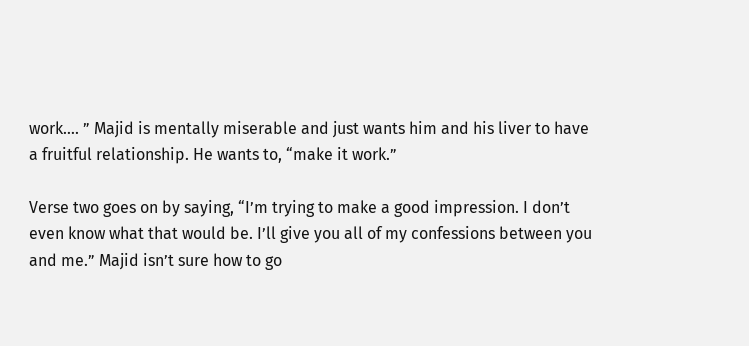work…. ” Majid is mentally miserable and just wants him and his liver to have a fruitful relationship. He wants to, “make it work.”

Verse two goes on by saying, “I’m trying to make a good impression. I don’t even know what that would be. I’ll give you all of my confessions between you and me.” Majid isn’t sure how to go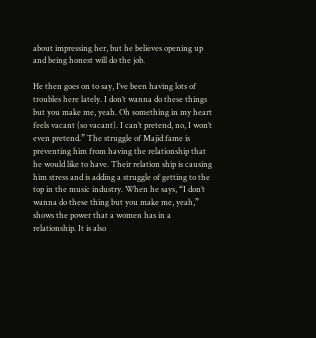about impressing her, but he believes opening up and being honest will do the job.

He then goes on to say, I’ve been having lots of troubles here lately. I don’t wanna do these things but you make me, yeah. Oh something in my heart feels vacant (so vacant). I can’t pretend, no, I won’t even pretend.” The struggle of Majid fame is preventing him from having the relationship that he would like to have. Their relation ship is causing him stress and is adding a struggle of getting to the top in the music industry. When he says, “I don’t wanna do these thing but you make me, yeah,” shows the power that a women has in a relationship. It is also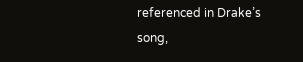referenced in Drake’s song,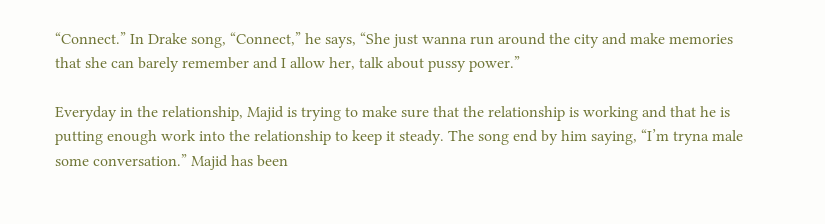“Connect.” In Drake song, “Connect,” he says, “She just wanna run around the city and make memories that she can barely remember and I allow her, talk about pussy power.”

Everyday in the relationship, Majid is trying to make sure that the relationship is working and that he is putting enough work into the relationship to keep it steady. The song end by him saying, “I’m tryna male some conversation.” Majid has been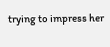trying to impress her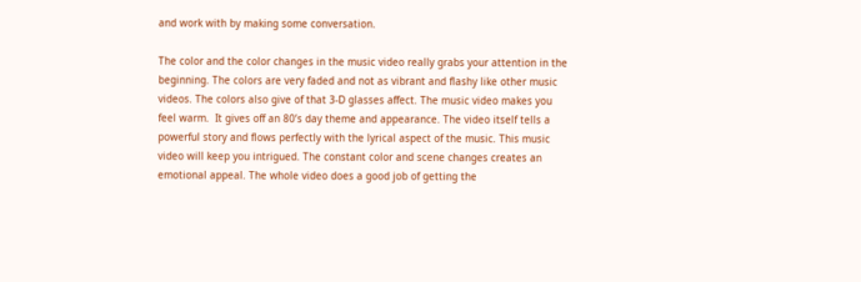and work with by making some conversation.

The color and the color changes in the music video really grabs your attention in the beginning. The colors are very faded and not as vibrant and flashy like other music videos. The colors also give of that 3-D glasses affect. The music video makes you feel warm.  It gives off an 80’s day theme and appearance. The video itself tells a powerful story and flows perfectly with the lyrical aspect of the music. This music video will keep you intrigued. The constant color and scene changes creates an emotional appeal. The whole video does a good job of getting the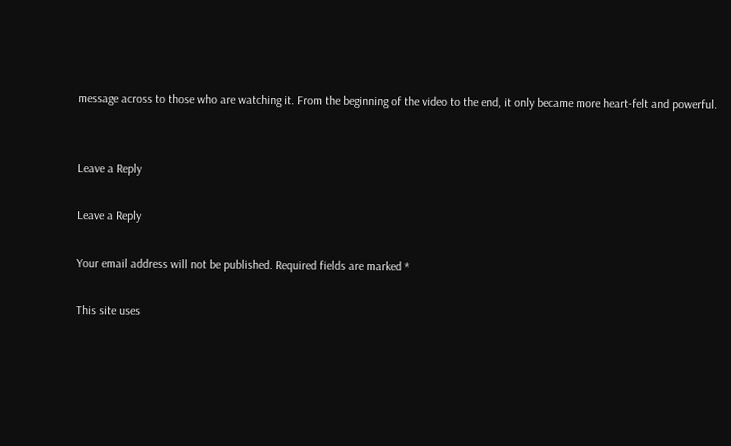message across to those who are watching it. From the beginning of the video to the end, it only became more heart-felt and powerful.


Leave a Reply

Leave a Reply

Your email address will not be published. Required fields are marked *

This site uses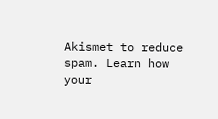Akismet to reduce spam. Learn how your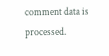comment data is processed.